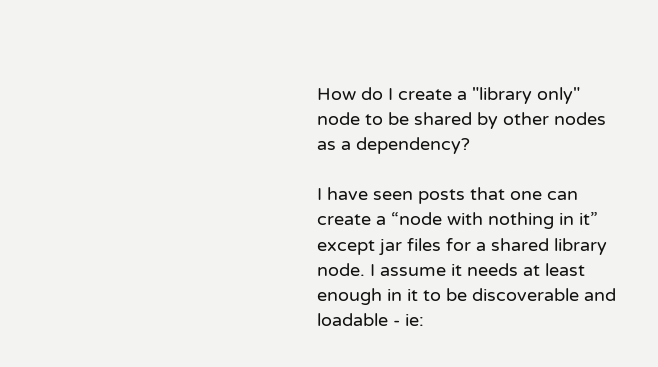How do I create a "library only" node to be shared by other nodes as a dependency?

I have seen posts that one can create a “node with nothing in it” except jar files for a shared library node. I assume it needs at least enough in it to be discoverable and loadable - ie: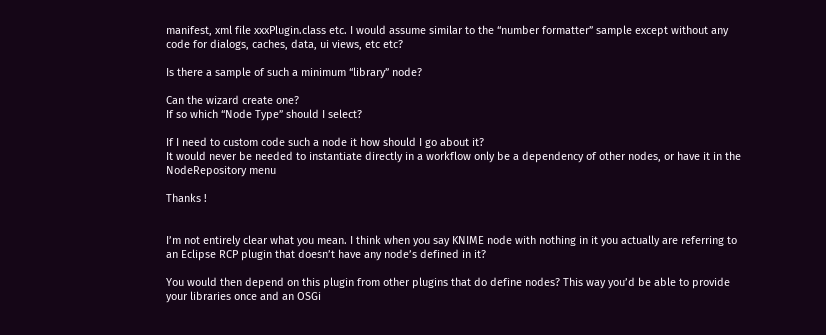manifest, xml file xxxPlugin.class etc. I would assume similar to the “number formatter” sample except without any code for dialogs, caches, data, ui views, etc etc?

Is there a sample of such a minimum “library” node?

Can the wizard create one?
If so which “Node Type” should I select?

If I need to custom code such a node it how should I go about it?
It would never be needed to instantiate directly in a workflow only be a dependency of other nodes, or have it in the NodeRepository menu

Thanks !


I’m not entirely clear what you mean. I think when you say KNIME node with nothing in it you actually are referring to an Eclipse RCP plugin that doesn’t have any node’s defined in it?

You would then depend on this plugin from other plugins that do define nodes? This way you’d be able to provide your libraries once and an OSGi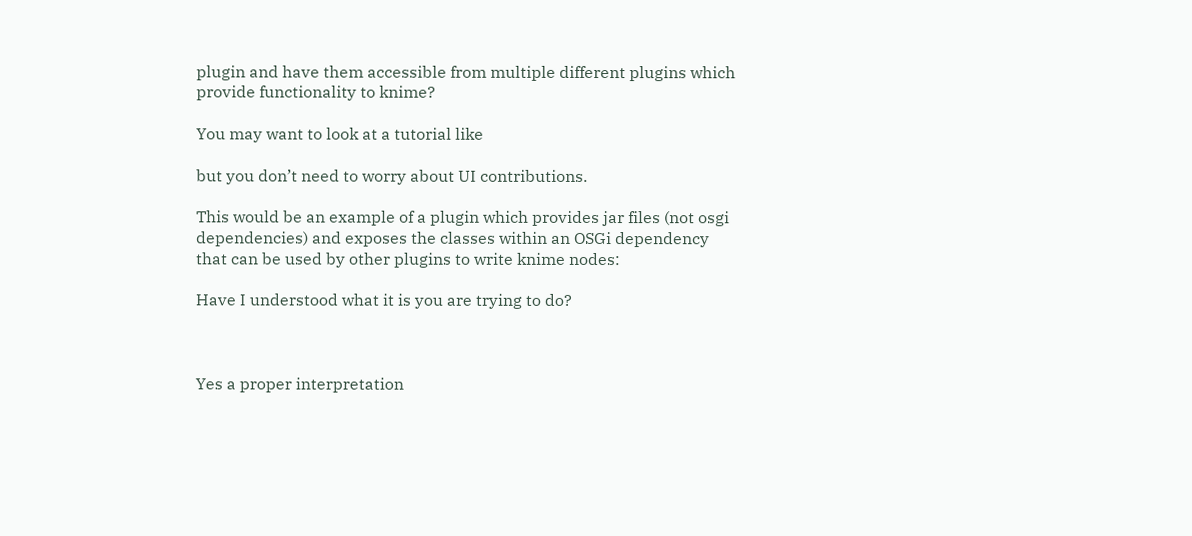plugin and have them accessible from multiple different plugins which provide functionality to knime?

You may want to look at a tutorial like

but you don’t need to worry about UI contributions.

This would be an example of a plugin which provides jar files (not osgi dependencies) and exposes the classes within an OSGi dependency that can be used by other plugins to write knime nodes:

Have I understood what it is you are trying to do?



Yes a proper interpretation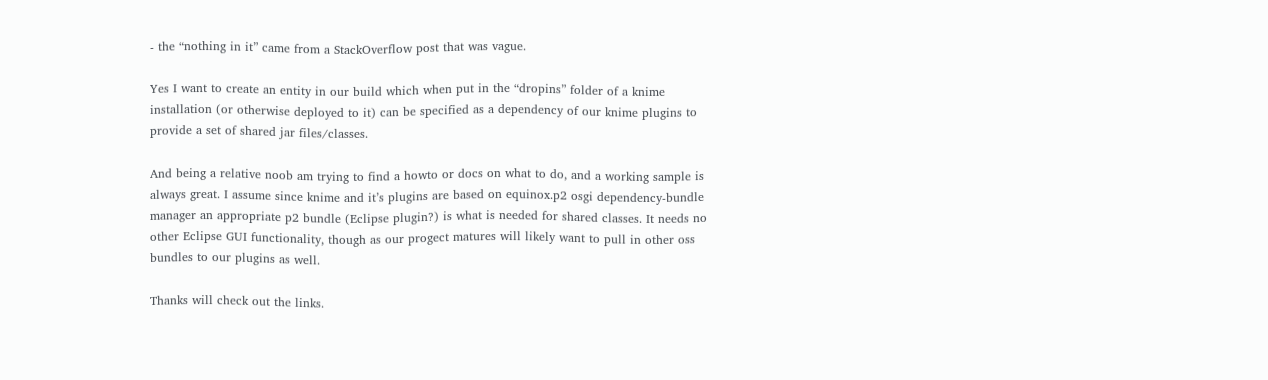- the “nothing in it” came from a StackOverflow post that was vague.

Yes I want to create an entity in our build which when put in the “dropins” folder of a knime installation (or otherwise deployed to it) can be specified as a dependency of our knime plugins to provide a set of shared jar files/classes.

And being a relative noob am trying to find a howto or docs on what to do, and a working sample is always great. I assume since knime and it’s plugins are based on equinox.p2 osgi dependency-bundle manager an appropriate p2 bundle (Eclipse plugin?) is what is needed for shared classes. It needs no other Eclipse GUI functionality, though as our progect matures will likely want to pull in other oss bundles to our plugins as well.

Thanks will check out the links.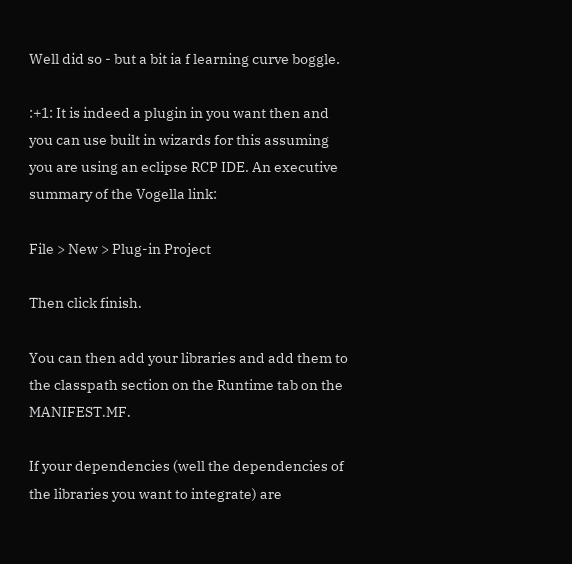Well did so - but a bit ia f learning curve boggle.

:+1: It is indeed a plugin in you want then and you can use built in wizards for this assuming you are using an eclipse RCP IDE. An executive summary of the Vogella link:

File > New > Plug-in Project

Then click finish.

You can then add your libraries and add them to the classpath section on the Runtime tab on the MANIFEST.MF.

If your dependencies (well the dependencies of the libraries you want to integrate) are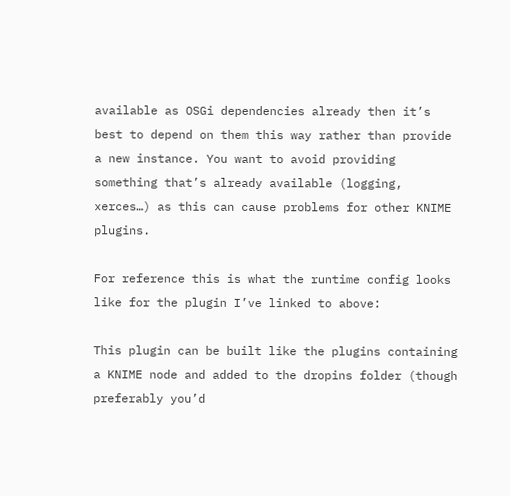available as OSGi dependencies already then it’s best to depend on them this way rather than provide a new instance. You want to avoid providing something that’s already available (logging, xerces…) as this can cause problems for other KNIME plugins.

For reference this is what the runtime config looks like for the plugin I’ve linked to above:

This plugin can be built like the plugins containing a KNIME node and added to the dropins folder (though preferably you’d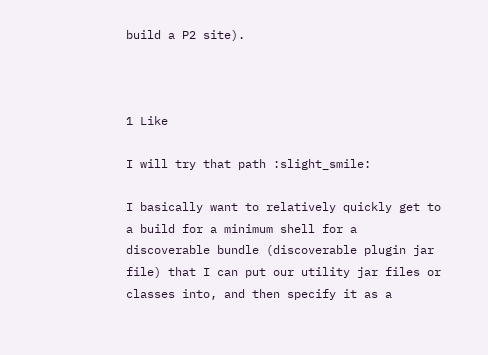build a P2 site).



1 Like

I will try that path :slight_smile:

I basically want to relatively quickly get to a build for a minimum shell for a discoverable bundle (discoverable plugin jar file) that I can put our utility jar files or classes into, and then specify it as a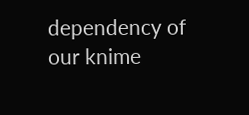dependency of our knime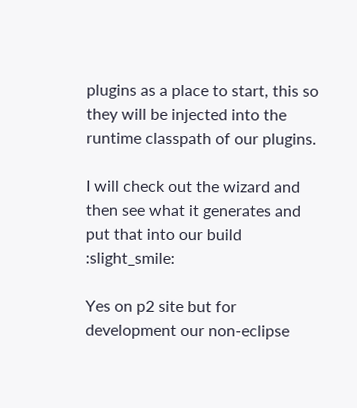plugins as a place to start, this so they will be injected into the runtime classpath of our plugins.

I will check out the wizard and then see what it generates and put that into our build :slight_smile:

Yes on p2 site but for development our non-eclipse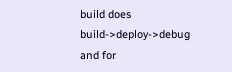build does build->deploy->debug and for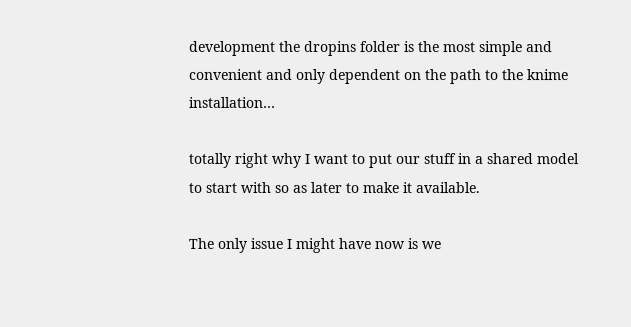development the dropins folder is the most simple and convenient and only dependent on the path to the knime installation…

totally right why I want to put our stuff in a shared model to start with so as later to make it available.

The only issue I might have now is we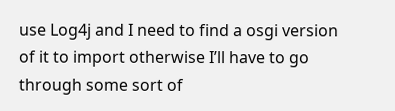use Log4j and I need to find a osgi version of it to import otherwise I’ll have to go through some sort of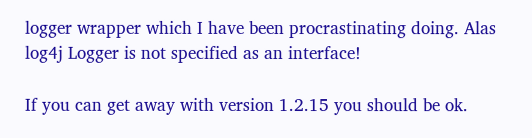logger wrapper which I have been procrastinating doing. Alas log4j Logger is not specified as an interface!

If you can get away with version 1.2.15 you should be ok.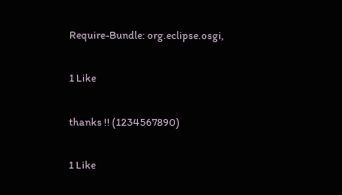Require-Bundle: org.eclipse.osgi,

1 Like

thanks !! (1234567890)

1 Like